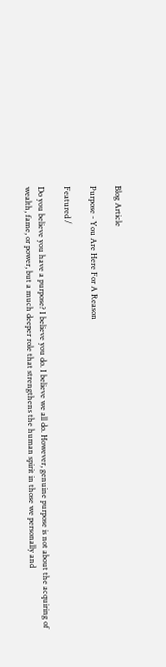Blog Article

Purpose - You Are Here For A Reason

Featured /

Do you believe you have a purpose? I believe you do. I believe we all do. However, genuine purpose is not about the acquiring of wealth, fame, or power, but a much deeper role that strengthens the human spirit in those we personally and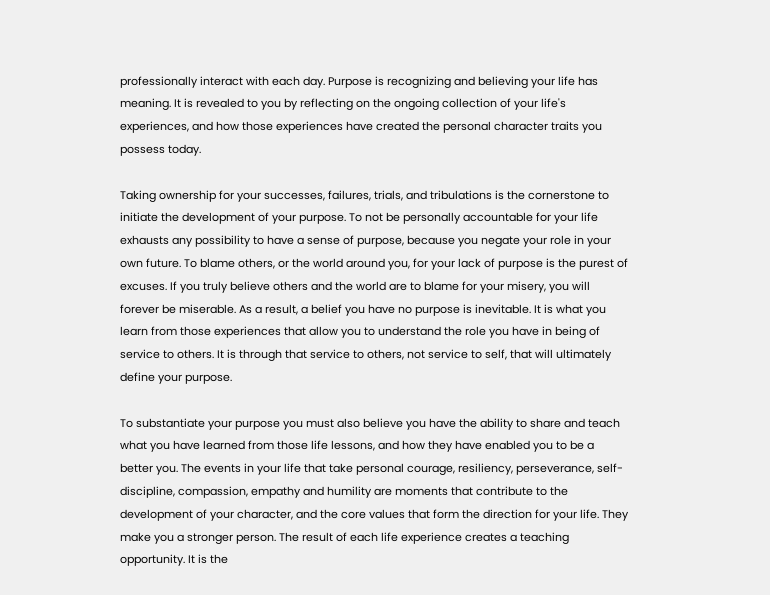professionally interact with each day. Purpose is recognizing and believing your life has meaning. It is revealed to you by reflecting on the ongoing collection of your life's experiences, and how those experiences have created the personal character traits you possess today.

Taking ownership for your successes, failures, trials, and tribulations is the cornerstone to initiate the development of your purpose. To not be personally accountable for your life exhausts any possibility to have a sense of purpose, because you negate your role in your own future. To blame others, or the world around you, for your lack of purpose is the purest of excuses. If you truly believe others and the world are to blame for your misery, you will forever be miserable. As a result, a belief you have no purpose is inevitable. It is what you learn from those experiences that allow you to understand the role you have in being of service to others. It is through that service to others, not service to self, that will ultimately define your purpose.

To substantiate your purpose you must also believe you have the ability to share and teach what you have learned from those life lessons, and how they have enabled you to be a better you. The events in your life that take personal courage, resiliency, perseverance, self-discipline, compassion, empathy and humility are moments that contribute to the development of your character, and the core values that form the direction for your life. They make you a stronger person. The result of each life experience creates a teaching opportunity. It is the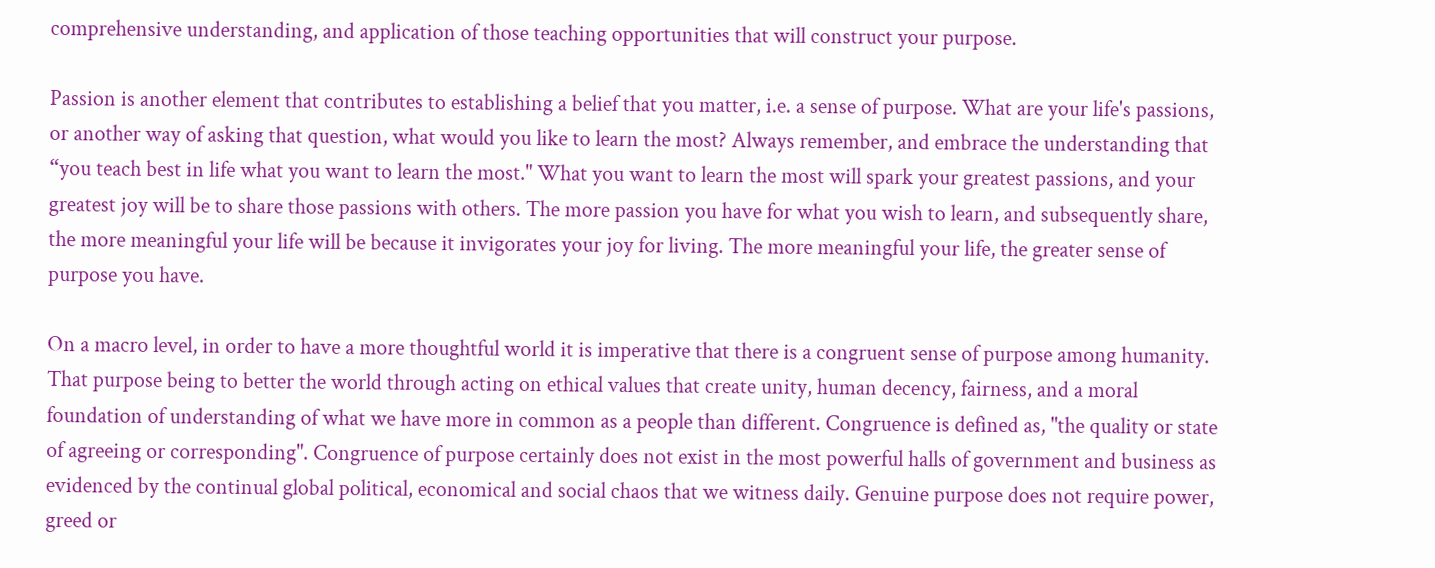comprehensive understanding, and application of those teaching opportunities that will construct your purpose.

Passion is another element that contributes to establishing a belief that you matter, i.e. a sense of purpose. What are your life's passions, or another way of asking that question, what would you like to learn the most? Always remember, and embrace the understanding that “you teach best in life what you want to learn the most." What you want to learn the most will spark your greatest passions, and your greatest joy will be to share those passions with others. The more passion you have for what you wish to learn, and subsequently share, the more meaningful your life will be because it invigorates your joy for living. The more meaningful your life, the greater sense of purpose you have.

On a macro level, in order to have a more thoughtful world it is imperative that there is a congruent sense of purpose among humanity. That purpose being to better the world through acting on ethical values that create unity, human decency, fairness, and a moral foundation of understanding of what we have more in common as a people than different. Congruence is defined as, "the quality or state of agreeing or corresponding". Congruence of purpose certainly does not exist in the most powerful halls of government and business as evidenced by the continual global political, economical and social chaos that we witness daily. Genuine purpose does not require power, greed or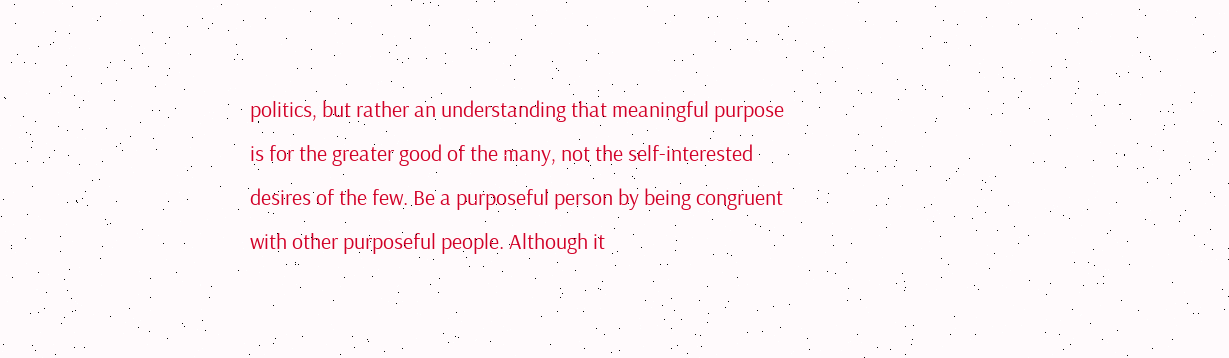politics, but rather an understanding that meaningful purpose is for the greater good of the many, not the self-interested desires of the few. Be a purposeful person by being congruent with other purposeful people. Although it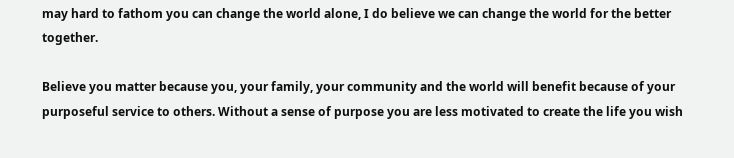may hard to fathom you can change the world alone, I do believe we can change the world for the better together.

Believe you matter because you, your family, your community and the world will benefit because of your purposeful service to others. Without a sense of purpose you are less motivated to create the life you wish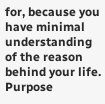for, because you have minimal understanding of the reason behind your life. Purpose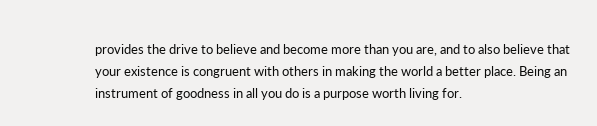provides the drive to believe and become more than you are, and to also believe that your existence is congruent with others in making the world a better place. Being an instrument of goodness in all you do is a purpose worth living for.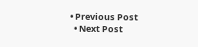• Previous Post
  • Next Post